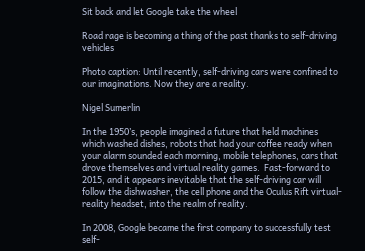Sit back and let Google take the wheel

Road rage is becoming a thing of the past thanks to self-driving vehicles

Photo caption: Until recently, self-driving cars were confined to our imaginations. Now they are a reality.

Nigel Sumerlin

In the 1950’s, people imagined a future that held machines which washed dishes, robots that had your coffee ready when your alarm sounded each morning, mobile telephones, cars that drove themselves and virtual reality games.  Fast-forward to 2015, and it appears inevitable that the self-driving car will follow the dishwasher, the cell phone and the Oculus Rift virtual-reality headset, into the realm of reality.

In 2008, Google became the first company to successfully test self-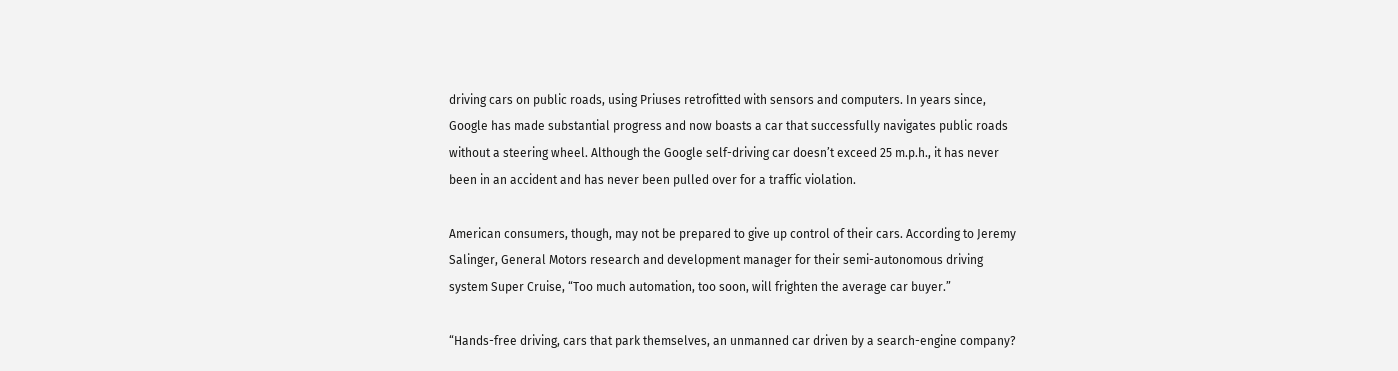driving cars on public roads, using Priuses retrofitted with sensors and computers. In years since, Google has made substantial progress and now boasts a car that successfully navigates public roads without a steering wheel. Although the Google self-driving car doesn’t exceed 25 m.p.h., it has never been in an accident and has never been pulled over for a traffic violation.

American consumers, though, may not be prepared to give up control of their cars. According to Jeremy Salinger, General Motors research and development manager for their semi-autonomous driving system Super Cruise, “Too much automation, too soon, will frighten the average car buyer.”

“Hands-free driving, cars that park themselves, an unmanned car driven by a search-engine company?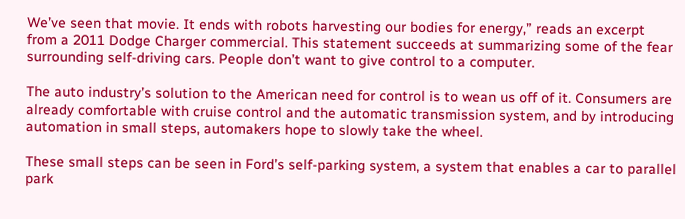We’ve seen that movie. It ends with robots harvesting our bodies for energy,” reads an excerpt from a 2011 Dodge Charger commercial. This statement succeeds at summarizing some of the fear surrounding self-driving cars. People don’t want to give control to a computer.

The auto industry’s solution to the American need for control is to wean us off of it. Consumers are already comfortable with cruise control and the automatic transmission system, and by introducing automation in small steps, automakers hope to slowly take the wheel.

These small steps can be seen in Ford’s self-parking system, a system that enables a car to parallel park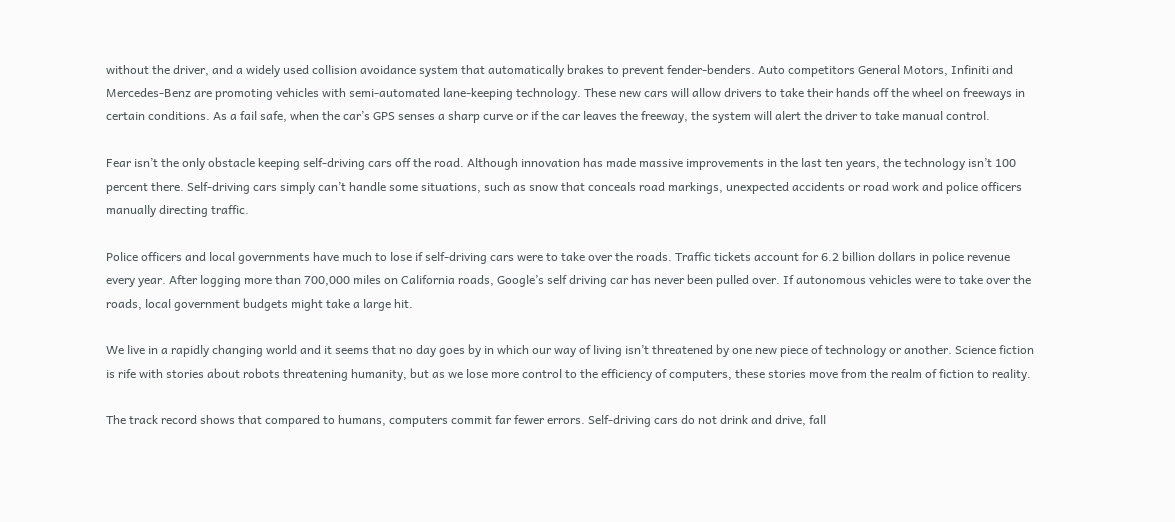without the driver, and a widely used collision avoidance system that automatically brakes to prevent fender-benders. Auto competitors General Motors, Infiniti and Mercedes-Benz are promoting vehicles with semi-automated lane-keeping technology. These new cars will allow drivers to take their hands off the wheel on freeways in certain conditions. As a fail safe, when the car’s GPS senses a sharp curve or if the car leaves the freeway, the system will alert the driver to take manual control.

Fear isn’t the only obstacle keeping self-driving cars off the road. Although innovation has made massive improvements in the last ten years, the technology isn’t 100 percent there. Self-driving cars simply can’t handle some situations, such as snow that conceals road markings, unexpected accidents or road work and police officers manually directing traffic.

Police officers and local governments have much to lose if self-driving cars were to take over the roads. Traffic tickets account for 6.2 billion dollars in police revenue every year. After logging more than 700,000 miles on California roads, Google’s self driving car has never been pulled over. If autonomous vehicles were to take over the roads, local government budgets might take a large hit.

We live in a rapidly changing world and it seems that no day goes by in which our way of living isn’t threatened by one new piece of technology or another. Science fiction is rife with stories about robots threatening humanity, but as we lose more control to the efficiency of computers, these stories move from the realm of fiction to reality.

The track record shows that compared to humans, computers commit far fewer errors. Self-driving cars do not drink and drive, fall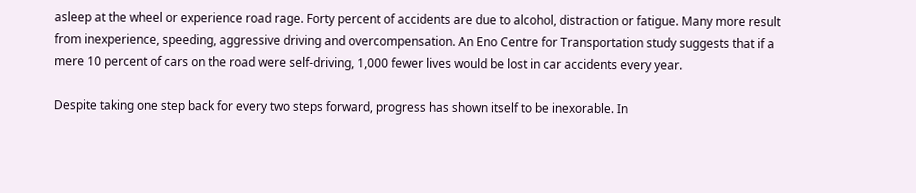asleep at the wheel or experience road rage. Forty percent of accidents are due to alcohol, distraction or fatigue. Many more result from inexperience, speeding, aggressive driving and overcompensation. An Eno Centre for Transportation study suggests that if a mere 10 percent of cars on the road were self-driving, 1,000 fewer lives would be lost in car accidents every year.

Despite taking one step back for every two steps forward, progress has shown itself to be inexorable. In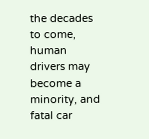the decades to come, human drivers may become a minority, and fatal car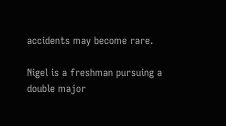accidents may become rare.

Nigel is a freshman pursuing a double major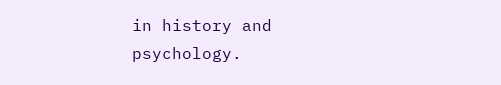in history and psychology.